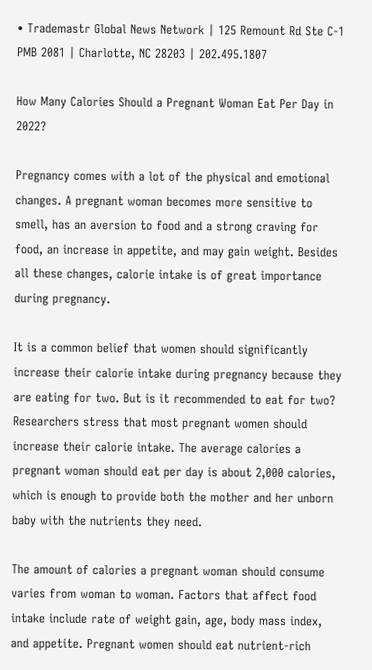• Trademastr Global News Network | 125 Remount Rd Ste C-1 PMB 2081 | Charlotte, NC 28203 | 202.495.1807

How Many Calories Should a Pregnant Woman Eat Per Day in 2022?

Pregnancy comes with a lot of the physical and emotional changes. A pregnant woman becomes more sensitive to smell, has an aversion to food and a strong craving for food, an increase in appetite, and may gain weight. Besides all these changes, calorie intake is of great importance during pregnancy.

It is a common belief that women should significantly increase their calorie intake during pregnancy because they are eating for two. But is it recommended to eat for two? Researchers stress that most pregnant women should increase their calorie intake. The average calories a pregnant woman should eat per day is about 2,000 calories, which is enough to provide both the mother and her unborn baby with the nutrients they need.

The amount of calories a pregnant woman should consume varies from woman to woman. Factors that affect food intake include rate of weight gain, age, body mass index, and appetite. Pregnant women should eat nutrient-rich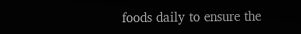foods daily to ensure the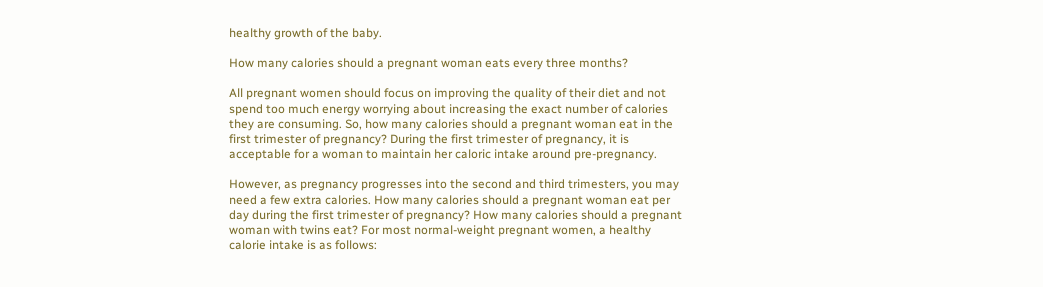healthy growth of the baby.

How many calories should a pregnant woman eats every three months?

All pregnant women should focus on improving the quality of their diet and not spend too much energy worrying about increasing the exact number of calories they are consuming. So, how many calories should a pregnant woman eat in the first trimester of pregnancy? During the first trimester of pregnancy, it is acceptable for a woman to maintain her caloric intake around pre-pregnancy.

However, as pregnancy progresses into the second and third trimesters, you may need a few extra calories. How many calories should a pregnant woman eat per day during the first trimester of pregnancy? How many calories should a pregnant woman with twins eat? For most normal-weight pregnant women, a healthy calorie intake is as follows: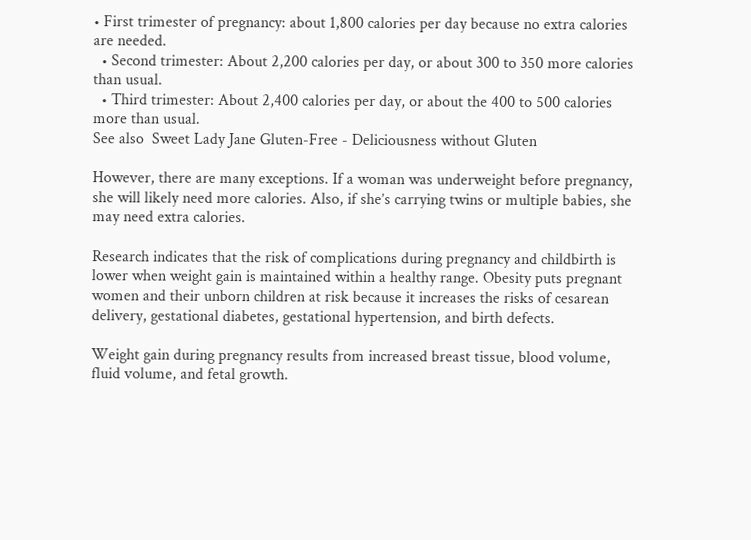• First trimester of pregnancy: about 1,800 calories per day because no extra calories are needed.
  • Second trimester: About 2,200 calories per day, or about 300 to 350 more calories than usual.
  • Third trimester: About 2,400 calories per day, or about the 400 to 500 calories more than usual.
See also  Sweet Lady Jane Gluten-Free - Deliciousness without Gluten

However, there are many exceptions. If a woman was underweight before pregnancy, she will likely need more calories. Also, if she’s carrying twins or multiple babies, she may need extra calories.

Research indicates that the risk of complications during pregnancy and childbirth is lower when weight gain is maintained within a healthy range. Obesity puts pregnant women and their unborn children at risk because it increases the risks of cesarean delivery, gestational diabetes, gestational hypertension, and birth defects.

Weight gain during pregnancy results from increased breast tissue, blood volume, fluid volume, and fetal growth.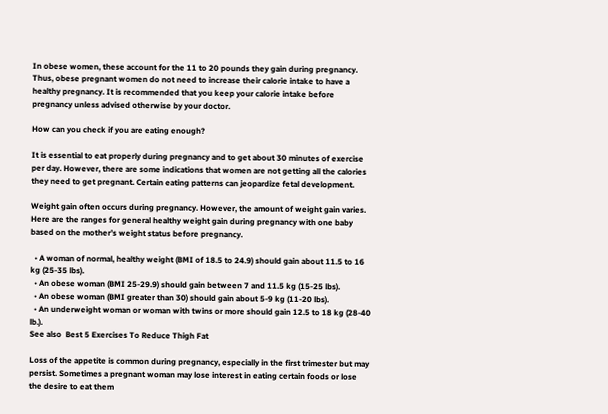In obese women, these account for the 11 to 20 pounds they gain during pregnancy. Thus, obese pregnant women do not need to increase their calorie intake to have a healthy pregnancy. It is recommended that you keep your calorie intake before pregnancy unless advised otherwise by your doctor.

How can you check if you are eating enough?

It is essential to eat properly during pregnancy and to get about 30 minutes of exercise per day. However, there are some indications that women are not getting all the calories they need to get pregnant. Certain eating patterns can jeopardize fetal development.

Weight gain often occurs during pregnancy. However, the amount of weight gain varies. Here are the ranges for general healthy weight gain during pregnancy with one baby based on the mother’s weight status before pregnancy.

  • A woman of normal, healthy weight (BMI of 18.5 to 24.9) should gain about 11.5 to 16 kg (25-35 lbs).
  • An obese woman (BMI 25-29.9) should gain between 7 and 11.5 kg (15-25 lbs).
  • An obese woman (BMI greater than 30) should gain about 5-9 kg (11-20 lbs).
  • An underweight woman or woman with twins or more should gain 12.5 to 18 kg (28-40 lb.).
See also  Best 5 Exercises To Reduce Thigh Fat

Loss of the appetite is common during pregnancy, especially in the first trimester but may persist. Sometimes a pregnant woman may lose interest in eating certain foods or lose the desire to eat them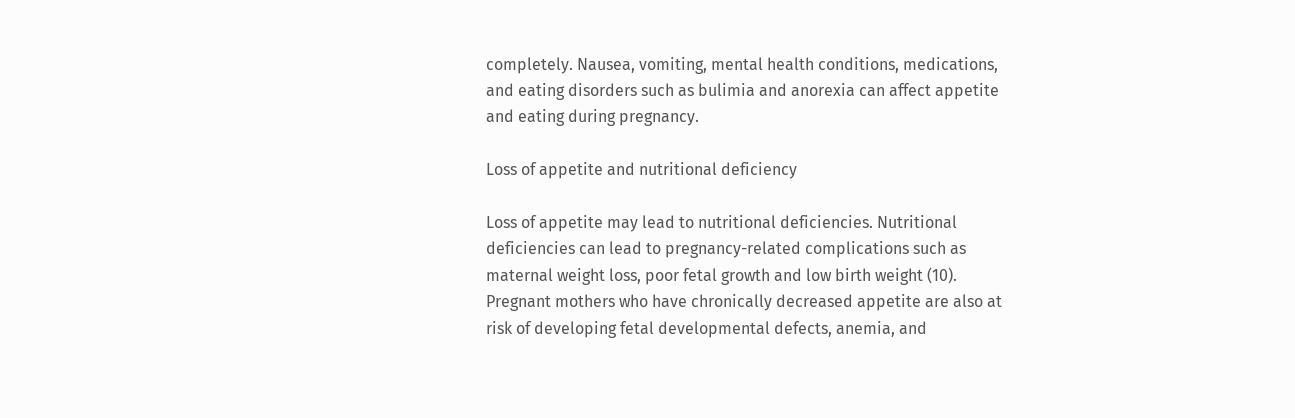completely. Nausea, vomiting, mental health conditions, medications, and eating disorders such as bulimia and anorexia can affect appetite and eating during pregnancy.

Loss of appetite and nutritional deficiency

Loss of appetite may lead to nutritional deficiencies. Nutritional deficiencies can lead to pregnancy-related complications such as maternal weight loss, poor fetal growth and low birth weight (10). Pregnant mothers who have chronically decreased appetite are also at risk of developing fetal developmental defects, anemia, and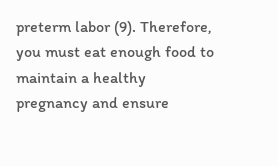preterm labor (9). Therefore, you must eat enough food to maintain a healthy pregnancy and ensure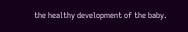the healthy development of the baby.